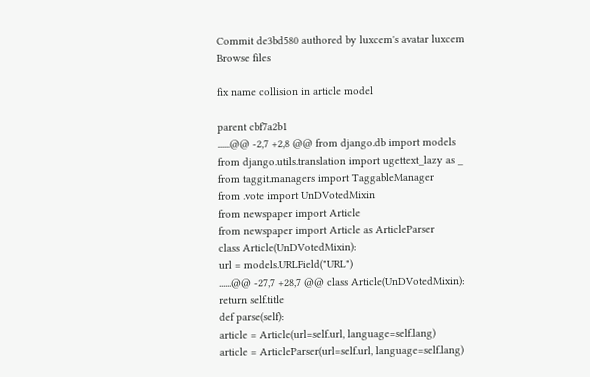Commit de3bd580 authored by luxcem's avatar luxcem
Browse files

fix name collision in article model

parent cbf7a2b1
......@@ -2,7 +2,8 @@ from django.db import models
from django.utils.translation import ugettext_lazy as _
from taggit.managers import TaggableManager
from .vote import UnDVotedMixin
from newspaper import Article
from newspaper import Article as ArticleParser
class Article(UnDVotedMixin):
url = models.URLField("URL")
......@@ -27,7 +28,7 @@ class Article(UnDVotedMixin):
return self.title
def parse(self):
article = Article(url=self.url, language=self.lang)
article = ArticleParser(url=self.url, language=self.lang)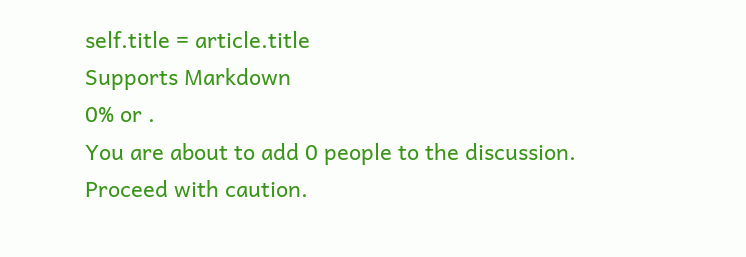self.title = article.title
Supports Markdown
0% or .
You are about to add 0 people to the discussion. Proceed with caution.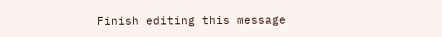Finish editing this message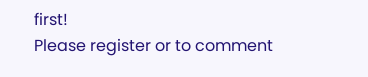first!
Please register or to comment